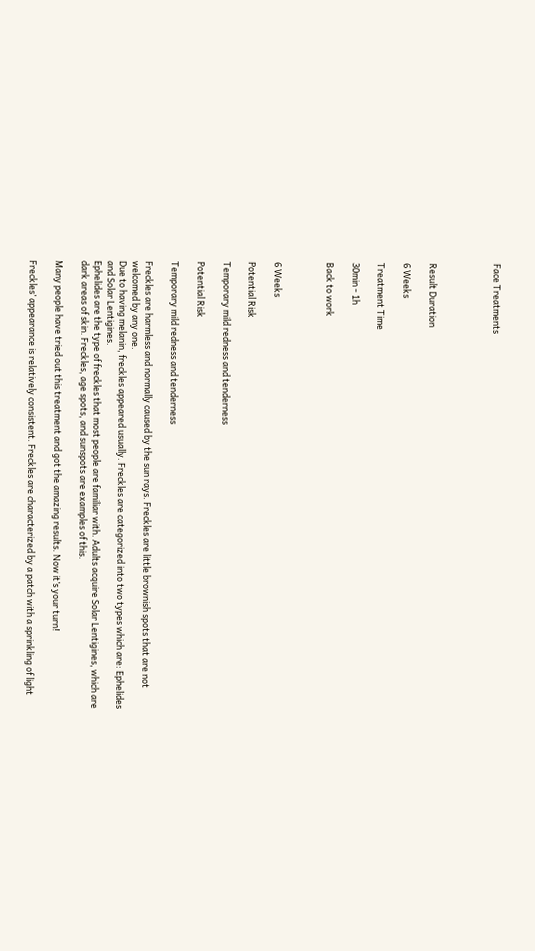Face Treatments




Result Duration

6 Weeks

Treatment Time

30min - 1h

Back to work



6 Weeks

Potential Risk

Temporary mild redness and tenderness

Potential Risk

Temporary mild redness and tenderness

Freckles are harmless and normally caused by the sun rays. Freckles are little brownish spots that are not welcomed by any one.
Due to having melanin, freckles appeared usually. Freckles are categorized into two types which are: Ephelides and Solar Lentigines.
Ephelides are the type of freckles that most people are familiar with. Adults acquire Solar Lentigines, which are dark areas of skin. Freckles, age spots, and sunspots are examples of this.

Many people have tried out this treatment and got the amazing results. Now it’s your turn!

Freckles’ appearance is relatively consistent. Freckles are characterized by a patch with a sprinkling of light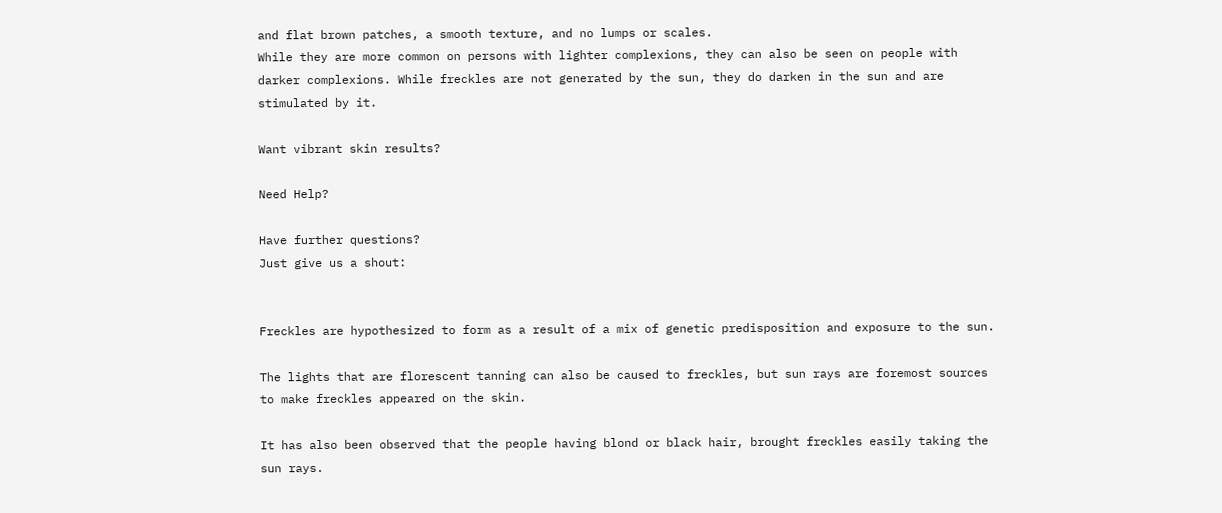and flat brown patches, a smooth texture, and no lumps or scales.
While they are more common on persons with lighter complexions, they can also be seen on people with darker complexions. While freckles are not generated by the sun, they do darken in the sun and are stimulated by it.

Want vibrant skin results?

Need Help?

Have further questions?
Just give us a shout:


Freckles are hypothesized to form as a result of a mix of genetic predisposition and exposure to the sun.

The lights that are florescent tanning can also be caused to freckles, but sun rays are foremost sources to make freckles appeared on the skin.

It has also been observed that the people having blond or black hair, brought freckles easily taking the sun rays.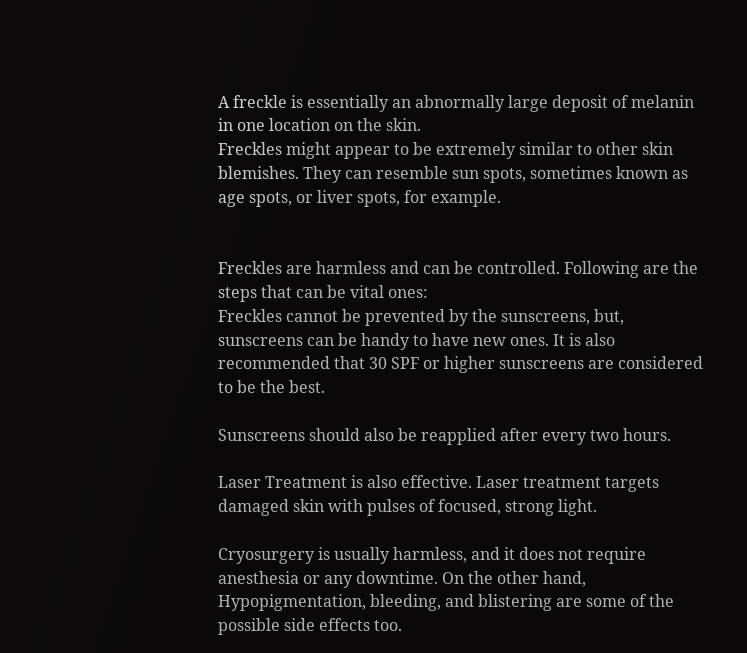A freckle is essentially an abnormally large deposit of melanin in one location on the skin.
Freckles might appear to be extremely similar to other skin blemishes. They can resemble sun spots, sometimes known as age spots, or liver spots, for example.


Freckles are harmless and can be controlled. Following are the steps that can be vital ones:
Freckles cannot be prevented by the sunscreens, but, sunscreens can be handy to have new ones. It is also recommended that 30 SPF or higher sunscreens are considered to be the best.

Sunscreens should also be reapplied after every two hours.

Laser Treatment is also effective. Laser treatment targets damaged skin with pulses of focused, strong light.

Cryosurgery is usually harmless, and it does not require anesthesia or any downtime. On the other hand, Hypopigmentation, bleeding, and blistering are some of the possible side effects too.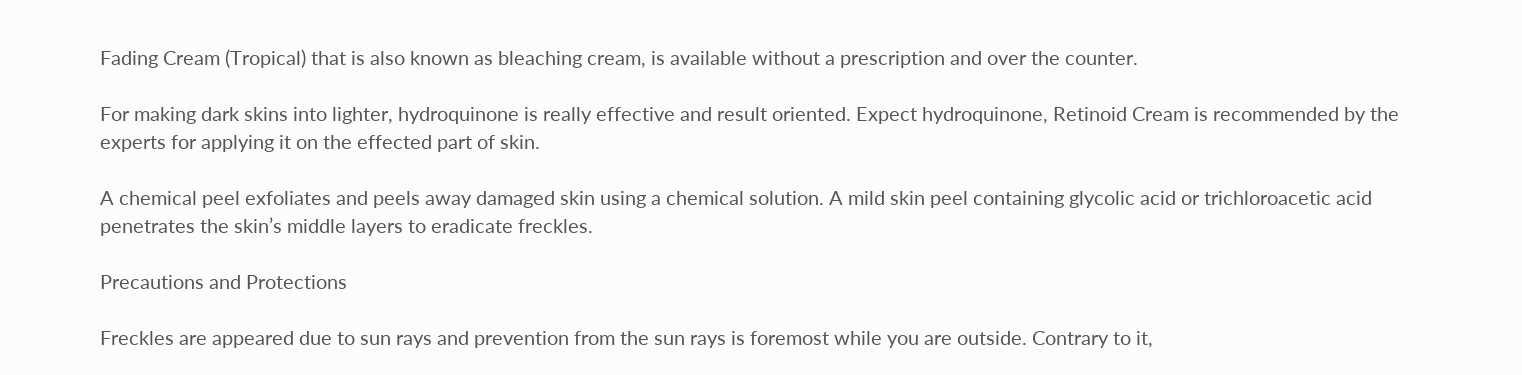Fading Cream (Tropical) that is also known as bleaching cream, is available without a prescription and over the counter.

For making dark skins into lighter, hydroquinone is really effective and result oriented. Expect hydroquinone, Retinoid Cream is recommended by the experts for applying it on the effected part of skin.

A chemical peel exfoliates and peels away damaged skin using a chemical solution. A mild skin peel containing glycolic acid or trichloroacetic acid penetrates the skin’s middle layers to eradicate freckles.

Precautions and Protections

Freckles are appeared due to sun rays and prevention from the sun rays is foremost while you are outside. Contrary to it,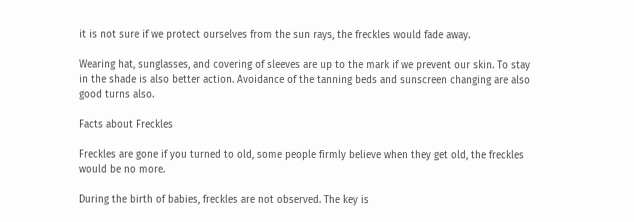it is not sure if we protect ourselves from the sun rays, the freckles would fade away.

Wearing hat, sunglasses, and covering of sleeves are up to the mark if we prevent our skin. To stay in the shade is also better action. Avoidance of the tanning beds and sunscreen changing are also good turns also.

Facts about Freckles

Freckles are gone if you turned to old, some people firmly believe when they get old, the freckles would be no more.

During the birth of babies, freckles are not observed. The key is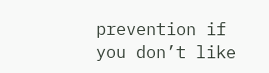prevention if you don’t like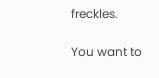freckles.

You want to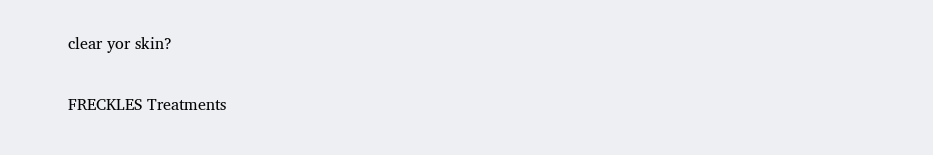clear yor skin?

FRECKLES Treatments